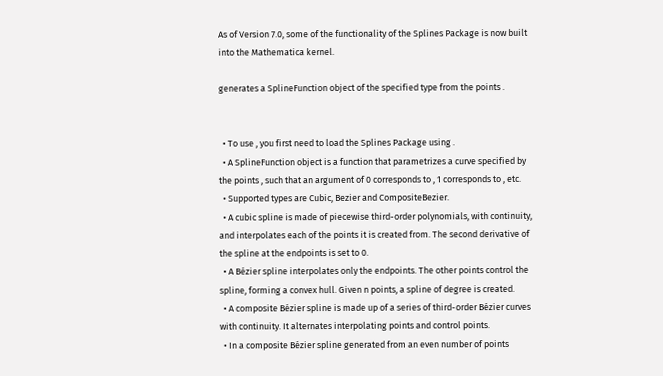As of Version 7.0, some of the functionality of the Splines Package is now built into the Mathematica kernel.

generates a SplineFunction object of the specified type from the points .


  • To use , you first need to load the Splines Package using .
  • A SplineFunction object is a function that parametrizes a curve specified by the points , such that an argument of 0 corresponds to , 1 corresponds to , etc.
  • Supported types are Cubic, Bezier and CompositeBezier.
  • A cubic spline is made of piecewise third-order polynomials, with continuity, and interpolates each of the points it is created from. The second derivative of the spline at the endpoints is set to 0.
  • A Bézier spline interpolates only the endpoints. The other points control the spline, forming a convex hull. Given n points, a spline of degree is created.
  • A composite Bézier spline is made up of a series of third-order Bézier curves with continuity. It alternates interpolating points and control points.
  • In a composite Bézier spline generated from an even number of points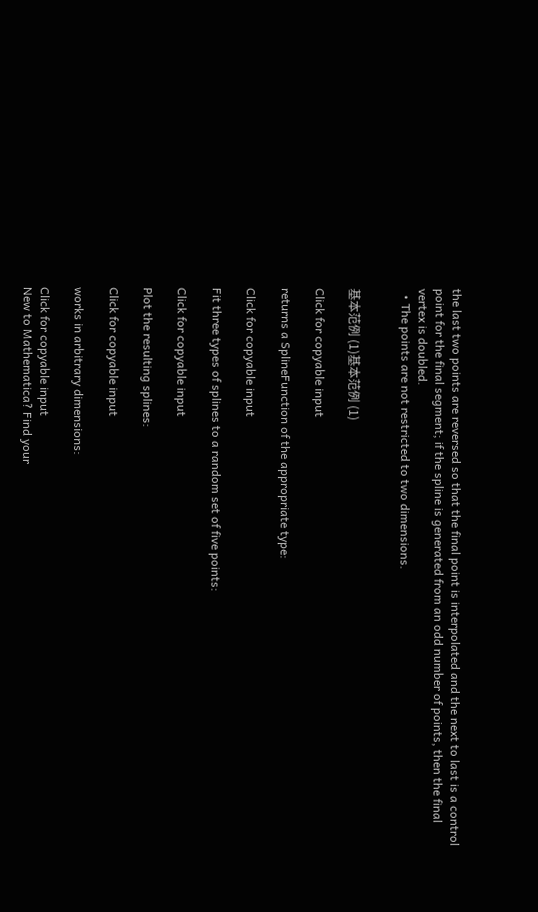the last two points are reversed so that the final point is interpolated and the next to last is a control point for the final segment; if the spline is generated from an odd number of points, then the final vertex is doubled.
  • The points are not restricted to two dimensions.


基本范例 (1)基本范例 (1)

Click for copyable input

returns a SplineFunction of the appropriate type:

Click for copyable input

Fit three types of splines to a random set of five points:

Click for copyable input

Plot the resulting splines:

Click for copyable input

works in arbitrary dimensions:

Click for copyable input
New to Mathematica? Find your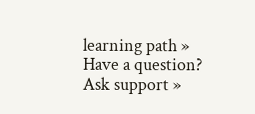learning path »
Have a question? Ask support »